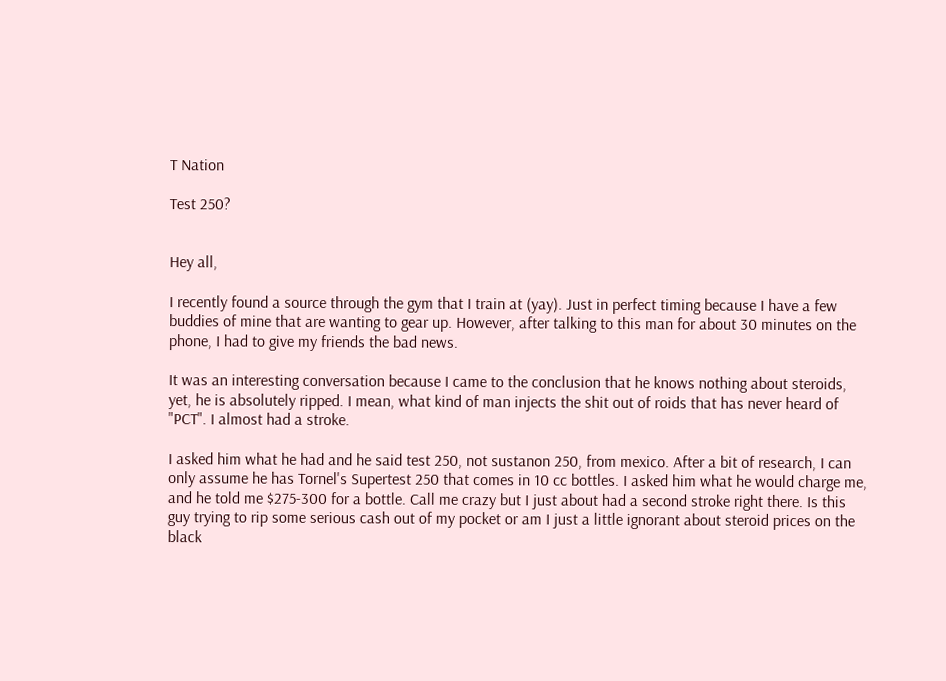T Nation

Test 250?


Hey all,

I recently found a source through the gym that I train at (yay). Just in perfect timing because I have a few buddies of mine that are wanting to gear up. However, after talking to this man for about 30 minutes on the phone, I had to give my friends the bad news.

It was an interesting conversation because I came to the conclusion that he knows nothing about steroids, yet, he is absolutely ripped. I mean, what kind of man injects the shit out of roids that has never heard of "PCT". I almost had a stroke.

I asked him what he had and he said test 250, not sustanon 250, from mexico. After a bit of research, I can only assume he has Tornel's Supertest 250 that comes in 10 cc bottles. I asked him what he would charge me, and he told me $275-300 for a bottle. Call me crazy but I just about had a second stroke right there. Is this guy trying to rip some serious cash out of my pocket or am I just a little ignorant about steroid prices on the black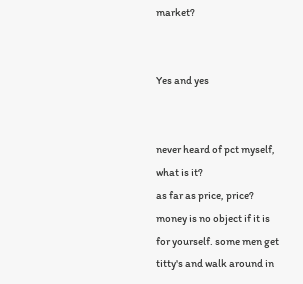market?


Yes and yes


never heard of pct myself, what is it?
as far as price, price? money is no object if it is for yourself. some men get titty's and walk around in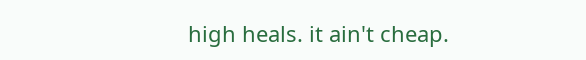high heals. it ain't cheap.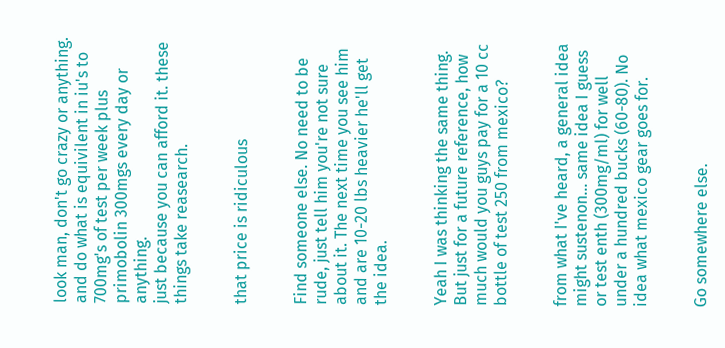look man, don't go crazy or anything. and do what is equivilent in iu's to 700mg's of test per week plus primobolin 300mgs every day or anything.
just because you can afford it. these things take reasearch.


that price is ridiculous


Find someone else. No need to be rude, just tell him you're not sure about it. The next time you see him and are 10-20 lbs heavier he'll get the idea.


Yeah I was thinking the same thing. But just for a future reference, how much would you guys pay for a 10 cc bottle of test 250 from mexico?


from what I've heard, a general idea might sustenon... same idea I guess or test enth (300mg/ml) for well under a hundred bucks (60-80). No idea what mexico gear goes for.


Go somewhere else.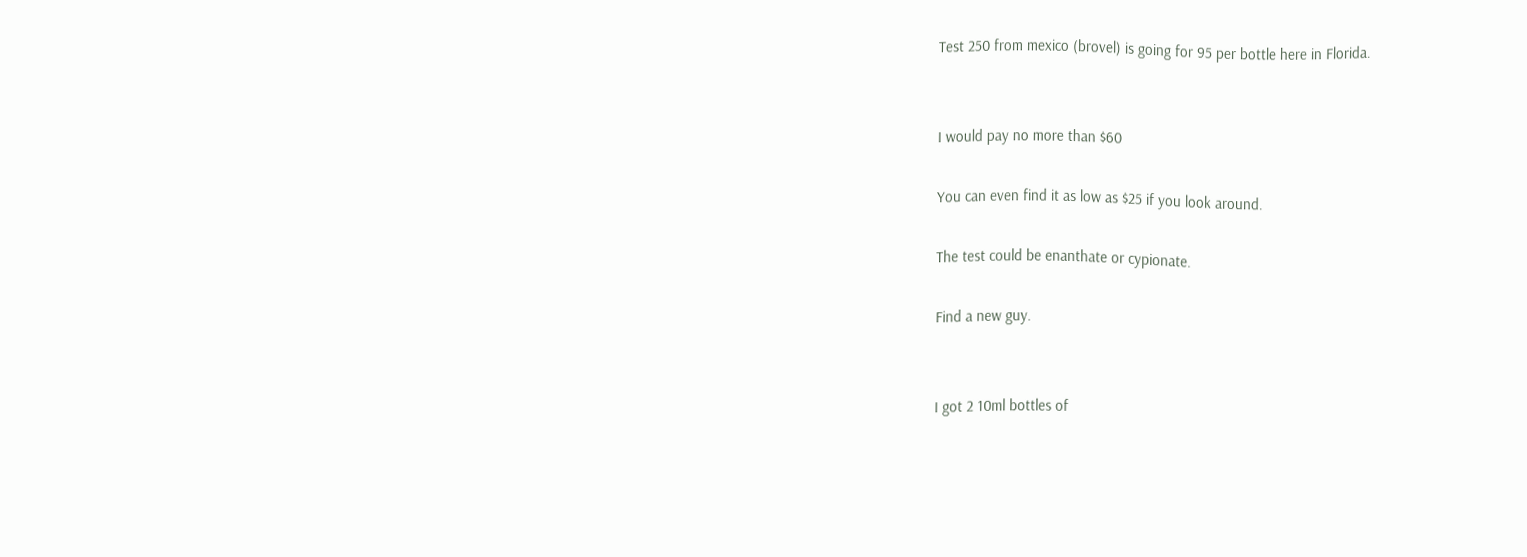Test 250 from mexico (brovel) is going for 95 per bottle here in Florida.


I would pay no more than $60

You can even find it as low as $25 if you look around.

The test could be enanthate or cypionate.

Find a new guy.


I got 2 10ml bottles of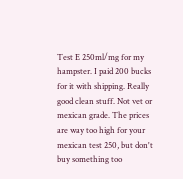Test E 250ml/mg for my hampster. I paid 200 bucks for it with shipping. Really good clean stuff. Not vet or mexican grade. The prices are way too high for your mexican test 250, but don't buy something too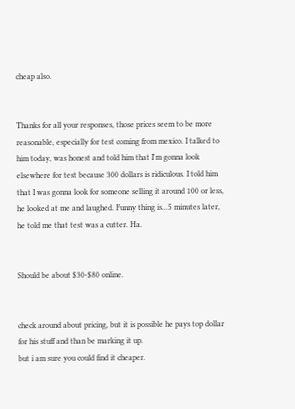cheap also.


Thanks for all your responses, those prices seem to be more reasonable, especially for test coming from mexico. I talked to him today, was honest and told him that I'm gonna look elsewhere for test because 300 dollars is ridiculous. I told him that I was gonna look for someone selling it around 100 or less, he looked at me and laughed. Funny thing is...5 minutes later, he told me that test was a cutter. Ha.


Should be about $30-$80 online.


check around about pricing, but it is possible he pays top dollar for his stuff and than be marking it up.
but i am sure you could find it cheaper.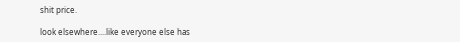shit price.

look elsewhere....like everyone else has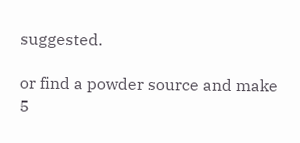suggested.

or find a powder source and make 5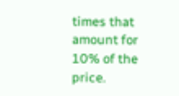times that amount for 10% of the price.